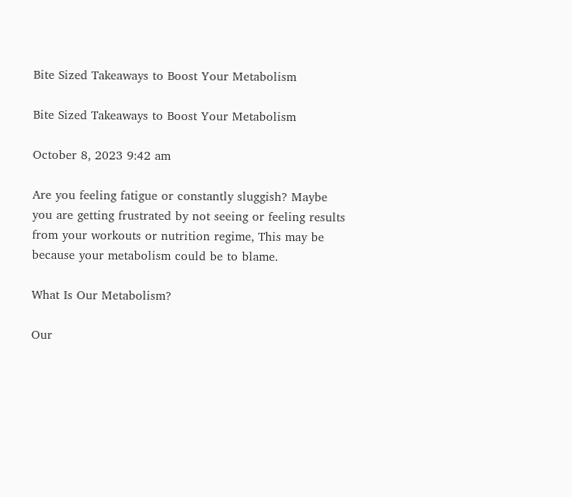Bite Sized Takeaways to Boost Your Metabolism

Bite Sized Takeaways to Boost Your Metabolism

October 8, 2023 9:42 am

Are you feeling fatigue or constantly sluggish? Maybe you are getting frustrated by not seeing or feeling results from your workouts or nutrition regime, This may be because your metabolism could be to blame.

What Is Our Metabolism?

Our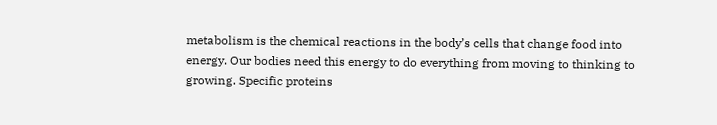metabolism is the chemical reactions in the body’s cells that change food into energy. Our bodies need this energy to do everything from moving to thinking to growing. Specific proteins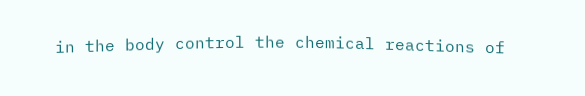in the body control the chemical reactions of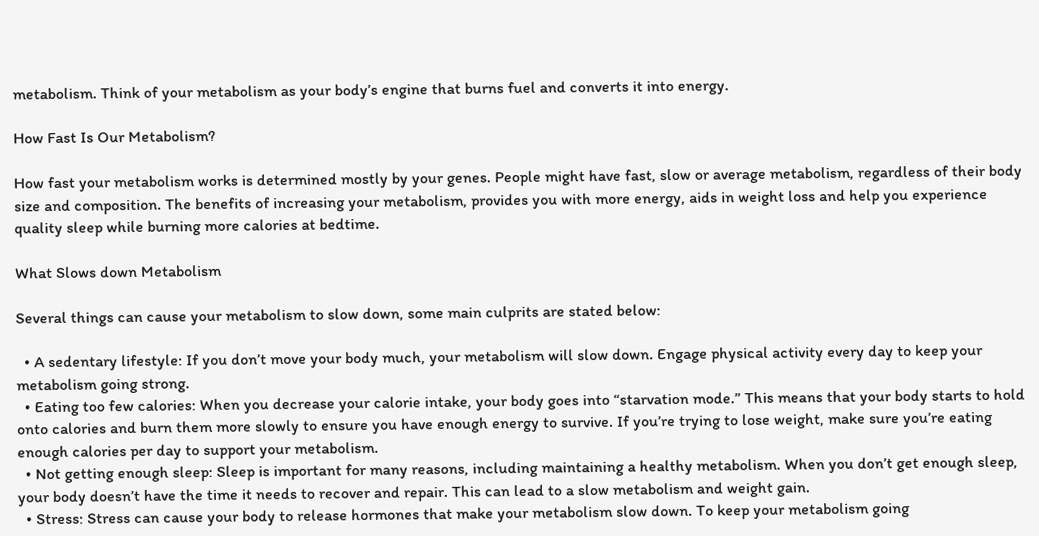metabolism. Think of your metabolism as your body’s engine that burns fuel and converts it into energy.

How Fast Is Our Metabolism?

How fast your metabolism works is determined mostly by your genes. People might have fast, slow or average metabolism, regardless of their body size and composition. The benefits of increasing your metabolism, provides you with more energy, aids in weight loss and help you experience quality sleep while burning more calories at bedtime.

What Slows down Metabolism

Several things can cause your metabolism to slow down, some main culprits are stated below:

  • A sedentary lifestyle: If you don’t move your body much, your metabolism will slow down. Engage physical activity every day to keep your metabolism going strong.
  • Eating too few calories: When you decrease your calorie intake, your body goes into “starvation mode.” This means that your body starts to hold onto calories and burn them more slowly to ensure you have enough energy to survive. If you’re trying to lose weight, make sure you’re eating enough calories per day to support your metabolism.
  • Not getting enough sleep: Sleep is important for many reasons, including maintaining a healthy metabolism. When you don’t get enough sleep, your body doesn’t have the time it needs to recover and repair. This can lead to a slow metabolism and weight gain.
  • Stress: Stress can cause your body to release hormones that make your metabolism slow down. To keep your metabolism going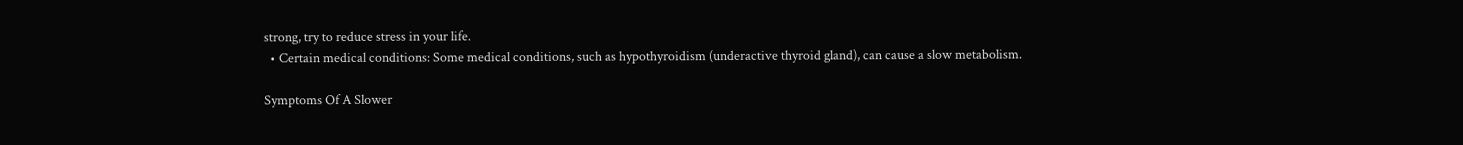strong, try to reduce stress in your life.
  • Certain medical conditions: Some medical conditions, such as hypothyroidism (underactive thyroid gland), can cause a slow metabolism.

Symptoms Of A Slower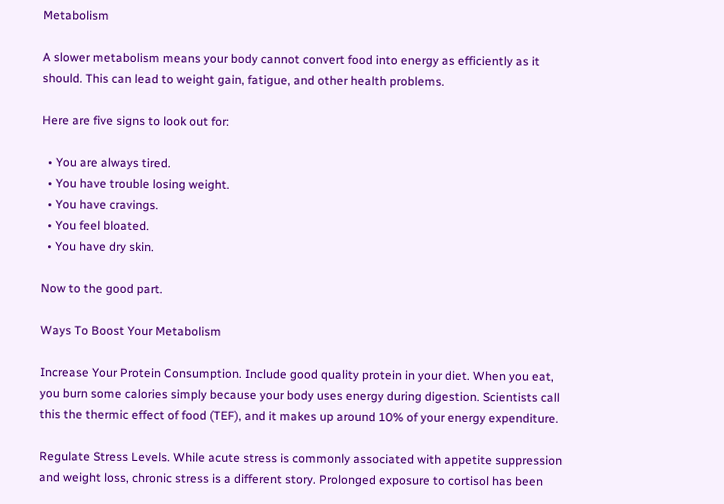Metabolism

A slower metabolism means your body cannot convert food into energy as efficiently as it should. This can lead to weight gain, fatigue, and other health problems.

Here are five signs to look out for:

  • You are always tired.
  • You have trouble losing weight.
  • You have cravings.
  • You feel bloated.
  • You have dry skin.

Now to the good part.

Ways To Boost Your Metabolism

Increase Your Protein Consumption. Include good quality protein in your diet. When you eat, you burn some calories simply because your body uses energy during digestion. Scientists call this the thermic effect of food (TEF), and it makes up around 10% of your energy expenditure.

Regulate Stress Levels. While acute stress is commonly associated with appetite suppression and weight loss, chronic stress is a different story. Prolonged exposure to cortisol has been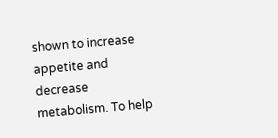shown to increase appetite and decrease metabolism. To help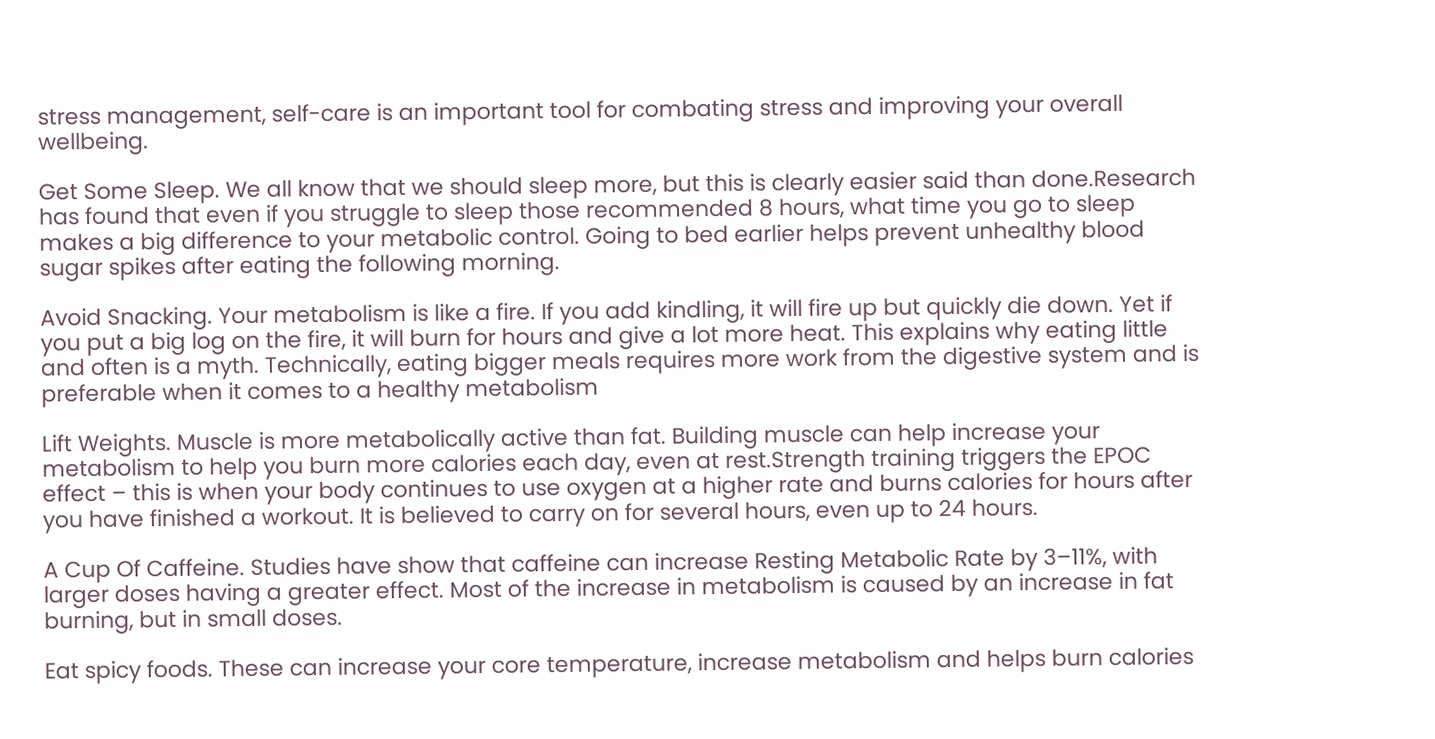stress management, self-care is an important tool for combating stress and improving your overall wellbeing.

Get Some Sleep. We all know that we should sleep more, but this is clearly easier said than done.Research has found that even if you struggle to sleep those recommended 8 hours, what time you go to sleep makes a big difference to your metabolic control. Going to bed earlier helps prevent unhealthy blood sugar spikes after eating the following morning.

Avoid Snacking. Your metabolism is like a fire. If you add kindling, it will fire up but quickly die down. Yet if you put a big log on the fire, it will burn for hours and give a lot more heat. This explains why eating little and often is a myth. Technically, eating bigger meals requires more work from the digestive system and is preferable when it comes to a healthy metabolism

Lift Weights. Muscle is more metabolically active than fat. Building muscle can help increase your metabolism to help you burn more calories each day, even at rest.Strength training triggers the EPOC effect – this is when your body continues to use oxygen at a higher rate and burns calories for hours after you have finished a workout. It is believed to carry on for several hours, even up to 24 hours.

A Cup Of Caffeine. Studies have show that caffeine can increase Resting Metabolic Rate by 3–11%, with larger doses having a greater effect. Most of the increase in metabolism is caused by an increase in fat burning, but in small doses.

Eat spicy foods. These can increase your core temperature, increase metabolism and helps burn calories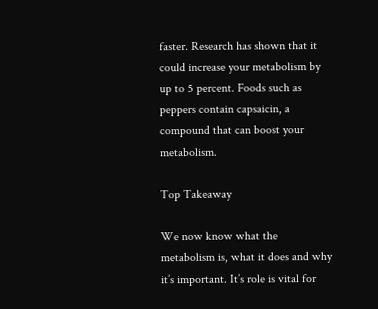faster. Research has shown that it could increase your metabolism by up to 5 percent. Foods such as peppers contain capsaicin, a compound that can boost your metabolism.

Top Takeaway

We now know what the metabolism is, what it does and why it’s important. It’s role is vital for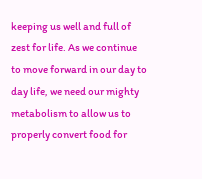keeping us well and full of zest for life. As we continue to move forward in our day to day life, we need our mighty metabolism to allow us to properly convert food for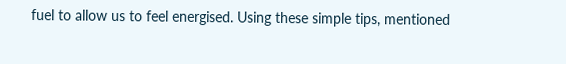fuel to allow us to feel energised. Using these simple tips, mentioned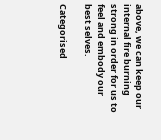above, we can keep our internal fire burning strong in order for us to feel and embody our best selves.

Categorised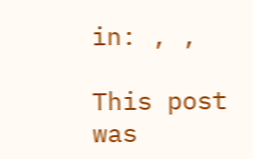in: , ,

This post was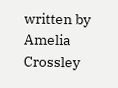written by Amelia Crossley